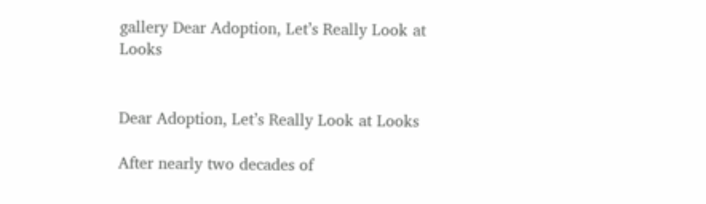gallery Dear Adoption, Let’s Really Look at Looks


Dear Adoption, Let’s Really Look at Looks

After nearly two decades of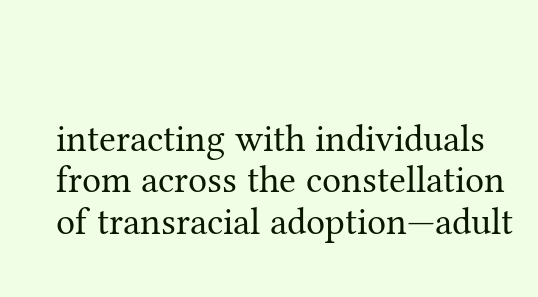interacting with individuals from across the constellation of transracial adoption—adult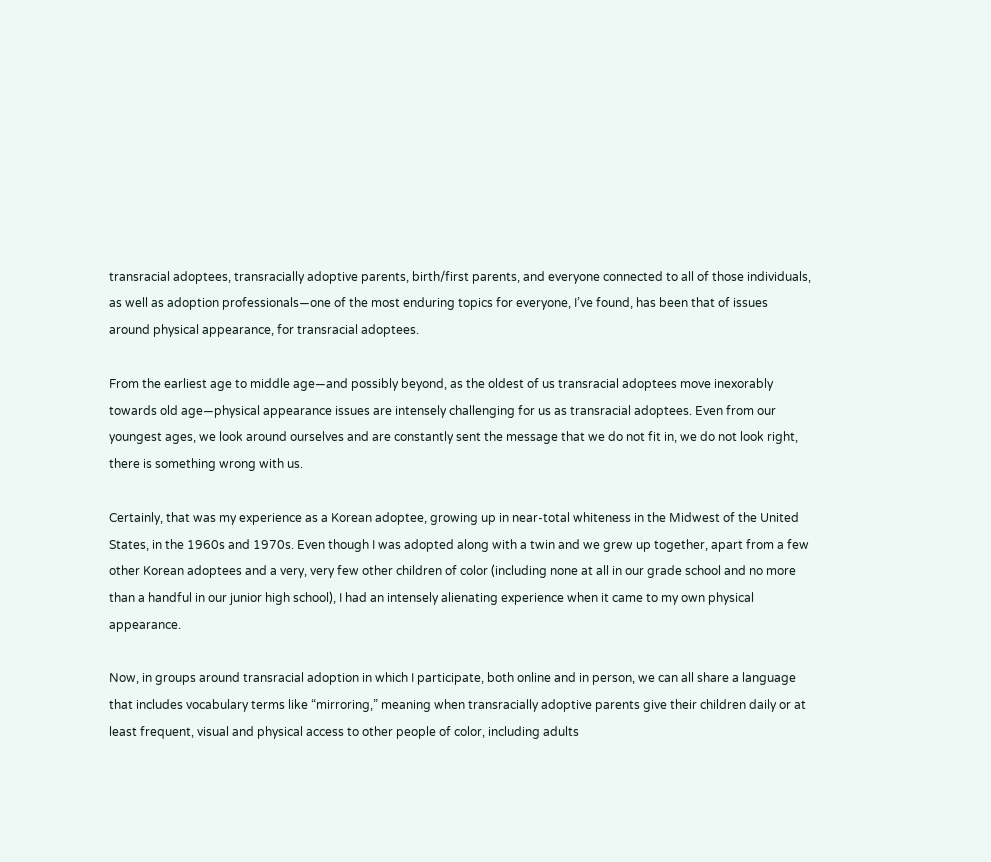transracial adoptees, transracially adoptive parents, birth/first parents, and everyone connected to all of those individuals, as well as adoption professionals—one of the most enduring topics for everyone, I’ve found, has been that of issues around physical appearance, for transracial adoptees.

From the earliest age to middle age—and possibly beyond, as the oldest of us transracial adoptees move inexorably towards old age—physical appearance issues are intensely challenging for us as transracial adoptees. Even from our youngest ages, we look around ourselves and are constantly sent the message that we do not fit in, we do not look right, there is something wrong with us.

Certainly, that was my experience as a Korean adoptee, growing up in near-total whiteness in the Midwest of the United States, in the 1960s and 1970s. Even though I was adopted along with a twin and we grew up together, apart from a few other Korean adoptees and a very, very few other children of color (including none at all in our grade school and no more than a handful in our junior high school), I had an intensely alienating experience when it came to my own physical appearance.

Now, in groups around transracial adoption in which I participate, both online and in person, we can all share a language that includes vocabulary terms like “mirroring,” meaning when transracially adoptive parents give their children daily or at least frequent, visual and physical access to other people of color, including adults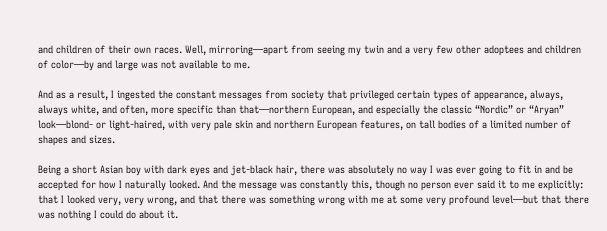and children of their own races. Well, mirroring—apart from seeing my twin and a very few other adoptees and children of color—by and large was not available to me.

And as a result, I ingested the constant messages from society that privileged certain types of appearance, always, always white, and often, more specific than that—northern European, and especially the classic “Nordic” or “Aryan” look—blond- or light-haired, with very pale skin and northern European features, on tall bodies of a limited number of shapes and sizes.

Being a short Asian boy with dark eyes and jet-black hair, there was absolutely no way I was ever going to fit in and be accepted for how I naturally looked. And the message was constantly this, though no person ever said it to me explicitly: that I looked very, very wrong, and that there was something wrong with me at some very profound level—but that there was nothing I could do about it.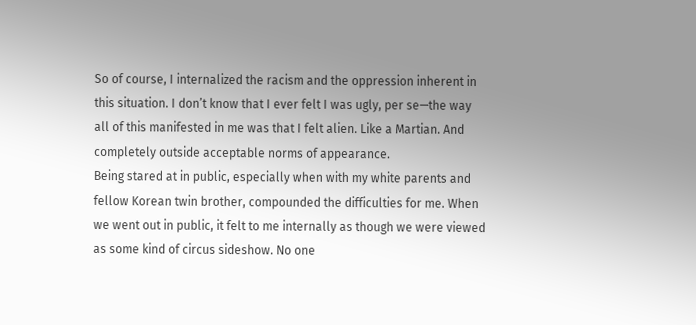So of course, I internalized the racism and the oppression inherent in this situation. I don’t know that I ever felt I was ugly, per se—the way all of this manifested in me was that I felt alien. Like a Martian. And completely outside acceptable norms of appearance.
Being stared at in public, especially when with my white parents and fellow Korean twin brother, compounded the difficulties for me. When we went out in public, it felt to me internally as though we were viewed as some kind of circus sideshow. No one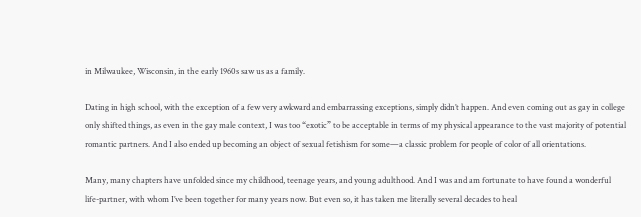in Milwaukee, Wisconsin, in the early 1960s saw us as a family.

Dating in high school, with the exception of a few very awkward and embarrassing exceptions, simply didn’t happen. And even coming out as gay in college only shifted things, as even in the gay male context, I was too “exotic” to be acceptable in terms of my physical appearance to the vast majority of potential romantic partners. And I also ended up becoming an object of sexual fetishism for some—a classic problem for people of color of all orientations.

Many, many chapters have unfolded since my childhood, teenage years, and young adulthood. And I was and am fortunate to have found a wonderful life-partner, with whom I’ve been together for many years now. But even so, it has taken me literally several decades to heal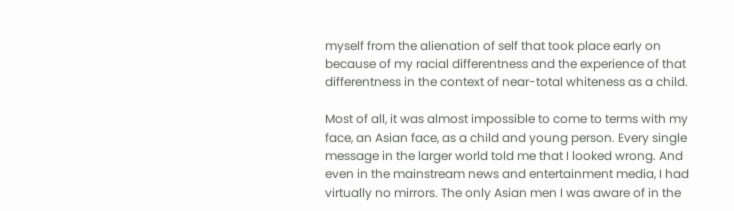myself from the alienation of self that took place early on because of my racial differentness and the experience of that differentness in the context of near-total whiteness as a child.

Most of all, it was almost impossible to come to terms with my face, an Asian face, as a child and young person. Every single message in the larger world told me that I looked wrong. And even in the mainstream news and entertainment media, I had virtually no mirrors. The only Asian men I was aware of in the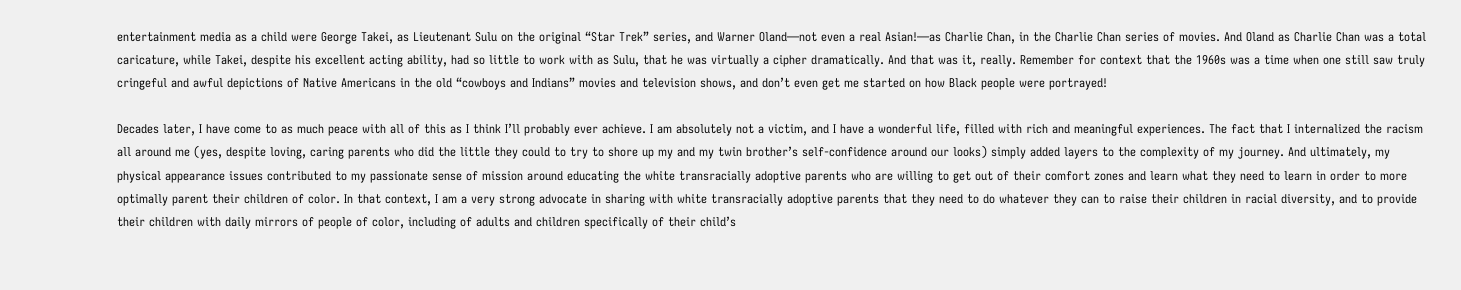entertainment media as a child were George Takei, as Lieutenant Sulu on the original “Star Trek” series, and Warner Oland—not even a real Asian!—as Charlie Chan, in the Charlie Chan series of movies. And Oland as Charlie Chan was a total caricature, while Takei, despite his excellent acting ability, had so little to work with as Sulu, that he was virtually a cipher dramatically. And that was it, really. Remember for context that the 1960s was a time when one still saw truly cringeful and awful depictions of Native Americans in the old “cowboys and Indians” movies and television shows, and don’t even get me started on how Black people were portrayed!

Decades later, I have come to as much peace with all of this as I think I’ll probably ever achieve. I am absolutely not a victim, and I have a wonderful life, filled with rich and meaningful experiences. The fact that I internalized the racism all around me (yes, despite loving, caring parents who did the little they could to try to shore up my and my twin brother’s self-confidence around our looks) simply added layers to the complexity of my journey. And ultimately, my physical appearance issues contributed to my passionate sense of mission around educating the white transracially adoptive parents who are willing to get out of their comfort zones and learn what they need to learn in order to more optimally parent their children of color. In that context, I am a very strong advocate in sharing with white transracially adoptive parents that they need to do whatever they can to raise their children in racial diversity, and to provide their children with daily mirrors of people of color, including of adults and children specifically of their child’s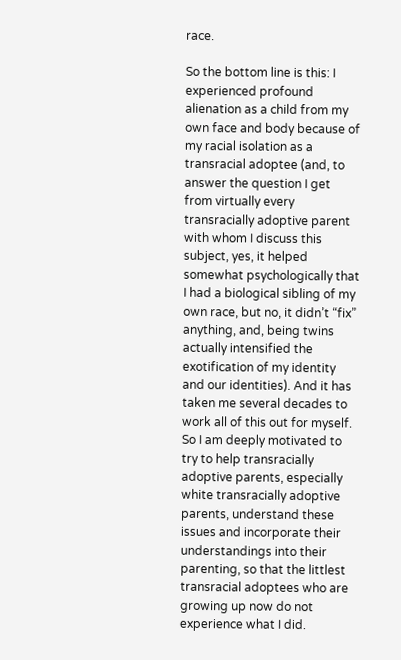race.

So the bottom line is this: I experienced profound alienation as a child from my own face and body because of my racial isolation as a transracial adoptee (and, to answer the question I get from virtually every transracially adoptive parent with whom I discuss this subject, yes, it helped somewhat psychologically that I had a biological sibling of my own race, but no, it didn’t “fix” anything, and, being twins actually intensified the exotification of my identity and our identities). And it has taken me several decades to work all of this out for myself. So I am deeply motivated to try to help transracially adoptive parents, especially white transracially adoptive parents, understand these issues and incorporate their understandings into their parenting, so that the littlest transracial adoptees who are growing up now do not experience what I did.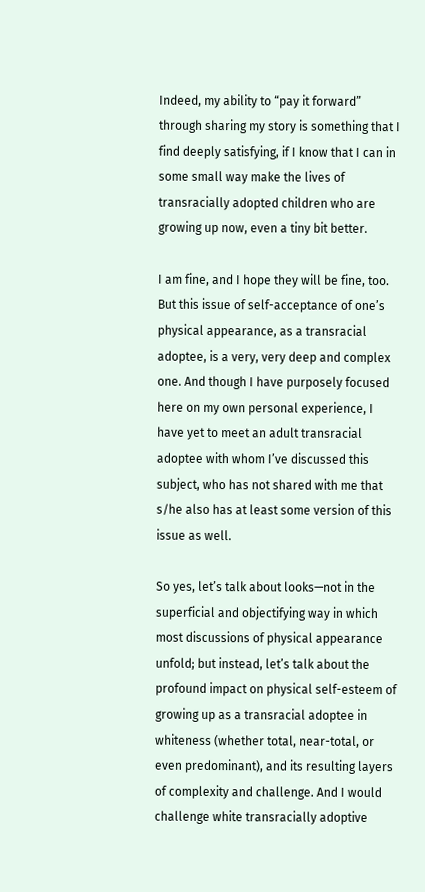Indeed, my ability to “pay it forward” through sharing my story is something that I find deeply satisfying, if I know that I can in some small way make the lives of transracially adopted children who are growing up now, even a tiny bit better.

I am fine, and I hope they will be fine, too. But this issue of self-acceptance of one’s physical appearance, as a transracial adoptee, is a very, very deep and complex one. And though I have purposely focused here on my own personal experience, I have yet to meet an adult transracial adoptee with whom I’ve discussed this subject, who has not shared with me that s/he also has at least some version of this issue as well.

So yes, let’s talk about looks—not in the superficial and objectifying way in which most discussions of physical appearance unfold; but instead, let’s talk about the profound impact on physical self-esteem of growing up as a transracial adoptee in whiteness (whether total, near-total, or even predominant), and its resulting layers of complexity and challenge. And I would challenge white transracially adoptive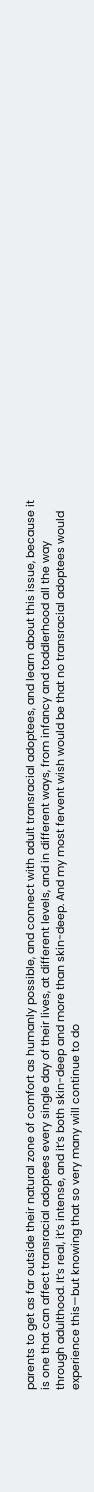parents to get as far outside their natural zone of comfort as humanly possible, and connect with adult transracial adoptees, and learn about this issue, because it is one that can affect transracial adoptees every single day of their lives, at different levels, and in different ways, from infancy and toddlerhood all the way through adulthood. It’s real, it’s intense, and it’s both skin-deep and more than skin-deep. And my most fervent wish would be that no transracial adoptees would experience this—but knowing that so very many will continue to do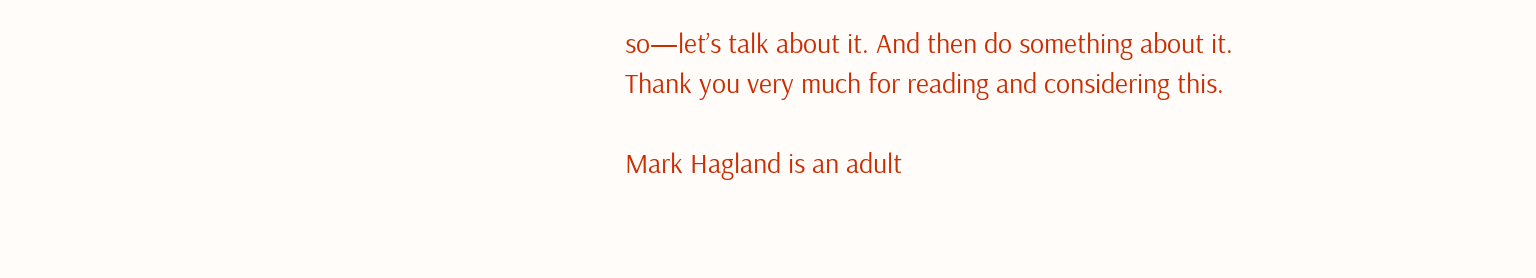so—let’s talk about it. And then do something about it. Thank you very much for reading and considering this.

Mark Hagland is an adult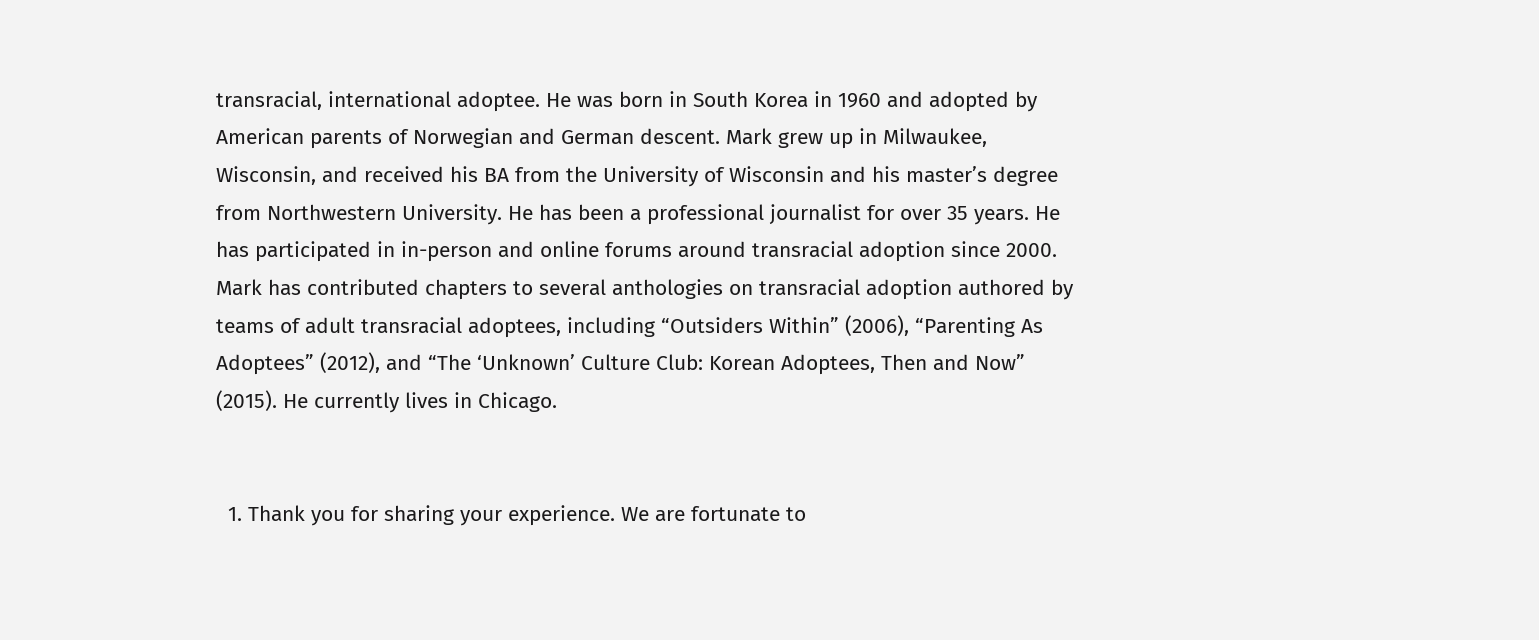transracial, international adoptee. He was born in South Korea in 1960 and adopted by American parents of Norwegian and German descent. Mark grew up in Milwaukee, Wisconsin, and received his BA from the University of Wisconsin and his master’s degree from Northwestern University. He has been a professional journalist for over 35 years. He has participated in in-person and online forums around transracial adoption since 2000. Mark has contributed chapters to several anthologies on transracial adoption authored by teams of adult transracial adoptees, including “Outsiders Within” (2006), “Parenting As Adoptees” (2012), and “The ‘Unknown’ Culture Club: Korean Adoptees, Then and Now” (2015). He currently lives in Chicago.


  1. Thank you for sharing your experience. We are fortunate to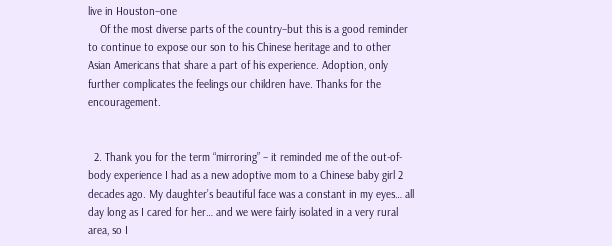live in Houston–one
    Of the most diverse parts of the country–but this is a good reminder to continue to expose our son to his Chinese heritage and to other Asian Americans that share a part of his experience. Adoption, only further complicates the feelings our children have. Thanks for the encouragement.


  2. Thank you for the term “mirroring” – it reminded me of the out-of-body experience I had as a new adoptive mom to a Chinese baby girl 2 decades ago. My daughter’s beautiful face was a constant in my eyes… all day long as I cared for her… and we were fairly isolated in a very rural area, so I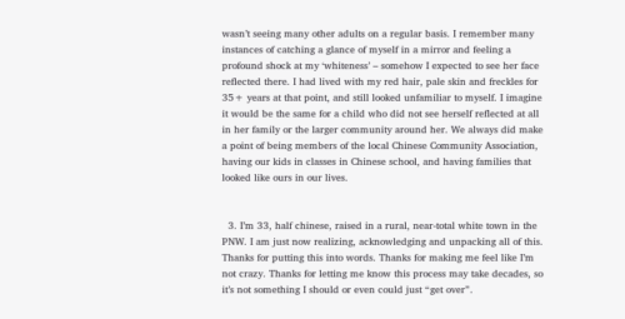wasn’t seeing many other adults on a regular basis. I remember many instances of catching a glance of myself in a mirror and feeling a profound shock at my ‘whiteness’ – somehow I expected to see her face reflected there. I had lived with my red hair, pale skin and freckles for 35+ years at that point, and still looked unfamiliar to myself. I imagine it would be the same for a child who did not see herself reflected at all in her family or the larger community around her. We always did make a point of being members of the local Chinese Community Association, having our kids in classes in Chinese school, and having families that looked like ours in our lives.


  3. I’m 33, half chinese, raised in a rural, near-total white town in the PNW. I am just now realizing, acknowledging and unpacking all of this. Thanks for putting this into words. Thanks for making me feel like I’m not crazy. Thanks for letting me know this process may take decades, so it’s not something I should or even could just “get over”.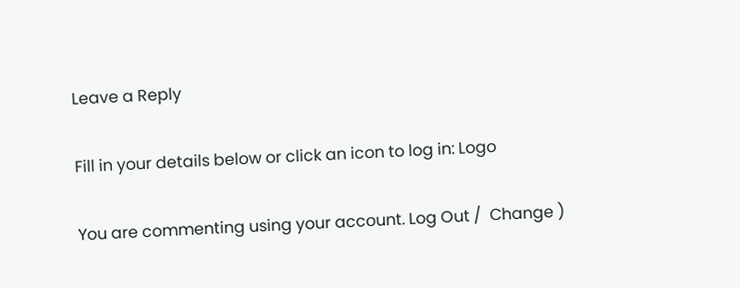Leave a Reply

Fill in your details below or click an icon to log in: Logo

You are commenting using your account. Log Out /  Change )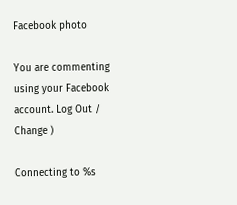Facebook photo

You are commenting using your Facebook account. Log Out /  Change )

Connecting to %s